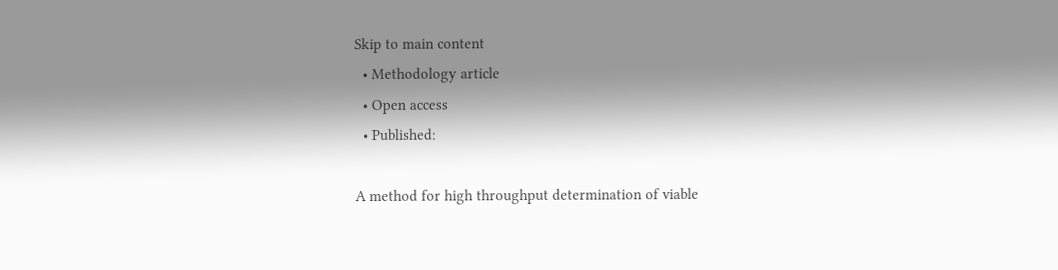Skip to main content
  • Methodology article
  • Open access
  • Published:

A method for high throughput determination of viable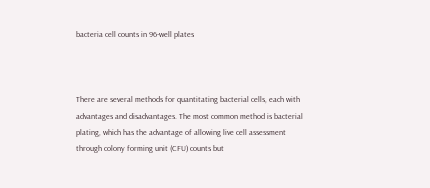bacteria cell counts in 96-well plates



There are several methods for quantitating bacterial cells, each with advantages and disadvantages. The most common method is bacterial plating, which has the advantage of allowing live cell assessment through colony forming unit (CFU) counts but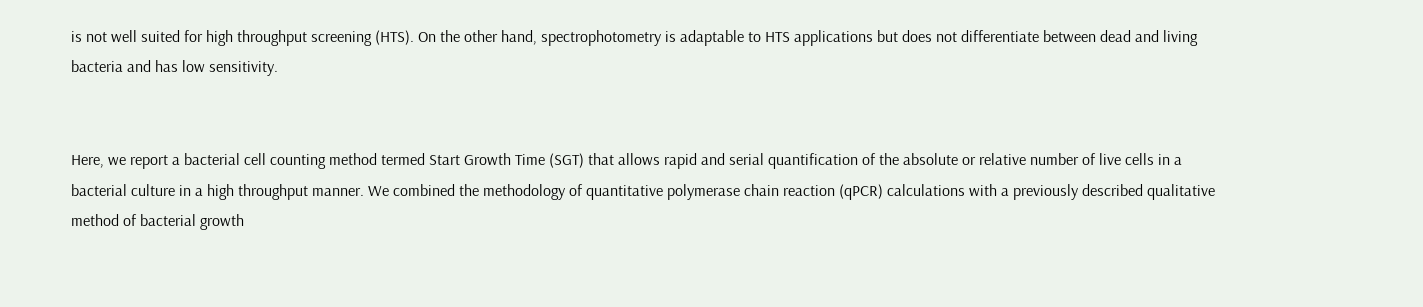is not well suited for high throughput screening (HTS). On the other hand, spectrophotometry is adaptable to HTS applications but does not differentiate between dead and living bacteria and has low sensitivity.


Here, we report a bacterial cell counting method termed Start Growth Time (SGT) that allows rapid and serial quantification of the absolute or relative number of live cells in a bacterial culture in a high throughput manner. We combined the methodology of quantitative polymerase chain reaction (qPCR) calculations with a previously described qualitative method of bacterial growth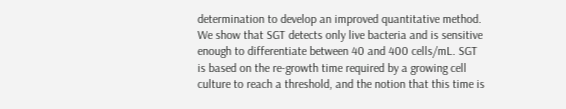determination to develop an improved quantitative method. We show that SGT detects only live bacteria and is sensitive enough to differentiate between 40 and 400 cells/mL. SGT is based on the re-growth time required by a growing cell culture to reach a threshold, and the notion that this time is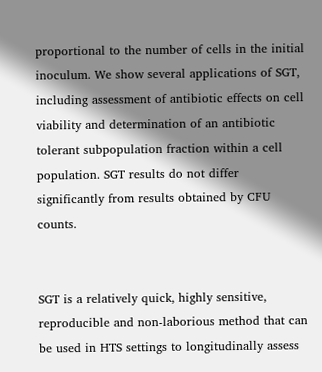proportional to the number of cells in the initial inoculum. We show several applications of SGT, including assessment of antibiotic effects on cell viability and determination of an antibiotic tolerant subpopulation fraction within a cell population. SGT results do not differ significantly from results obtained by CFU counts.


SGT is a relatively quick, highly sensitive, reproducible and non-laborious method that can be used in HTS settings to longitudinally assess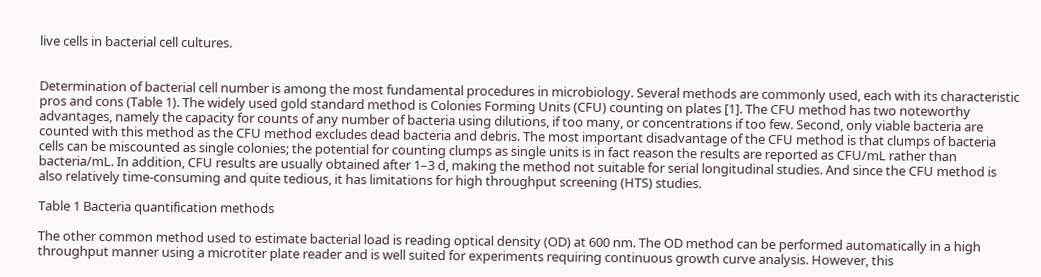live cells in bacterial cell cultures.


Determination of bacterial cell number is among the most fundamental procedures in microbiology. Several methods are commonly used, each with its characteristic pros and cons (Table 1). The widely used gold standard method is Colonies Forming Units (CFU) counting on plates [1]. The CFU method has two noteworthy advantages, namely the capacity for counts of any number of bacteria using dilutions, if too many, or concentrations if too few. Second, only viable bacteria are counted with this method as the CFU method excludes dead bacteria and debris. The most important disadvantage of the CFU method is that clumps of bacteria cells can be miscounted as single colonies; the potential for counting clumps as single units is in fact reason the results are reported as CFU/mL rather than bacteria/mL. In addition, CFU results are usually obtained after 1–3 d, making the method not suitable for serial longitudinal studies. And since the CFU method is also relatively time-consuming and quite tedious, it has limitations for high throughput screening (HTS) studies.

Table 1 Bacteria quantification methods

The other common method used to estimate bacterial load is reading optical density (OD) at 600 nm. The OD method can be performed automatically in a high throughput manner using a microtiter plate reader and is well suited for experiments requiring continuous growth curve analysis. However, this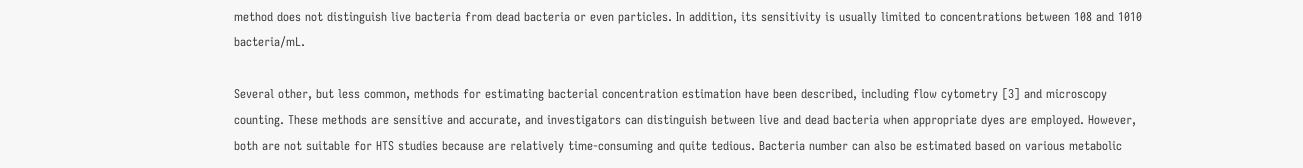method does not distinguish live bacteria from dead bacteria or even particles. In addition, its sensitivity is usually limited to concentrations between 108 and 1010 bacteria/mL.

Several other, but less common, methods for estimating bacterial concentration estimation have been described, including flow cytometry [3] and microscopy counting. These methods are sensitive and accurate, and investigators can distinguish between live and dead bacteria when appropriate dyes are employed. However, both are not suitable for HTS studies because are relatively time-consuming and quite tedious. Bacteria number can also be estimated based on various metabolic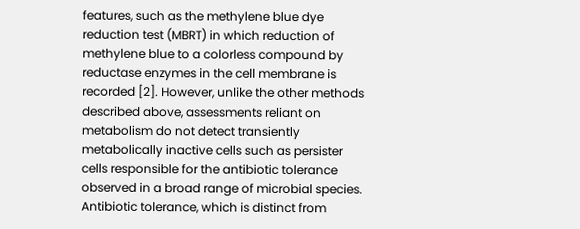features, such as the methylene blue dye reduction test (MBRT) in which reduction of methylene blue to a colorless compound by reductase enzymes in the cell membrane is recorded [2]. However, unlike the other methods described above, assessments reliant on metabolism do not detect transiently metabolically inactive cells such as persister cells responsible for the antibiotic tolerance observed in a broad range of microbial species. Antibiotic tolerance, which is distinct from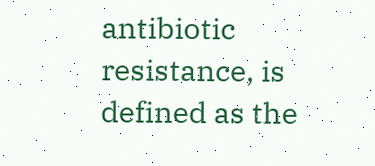antibiotic resistance, is defined as the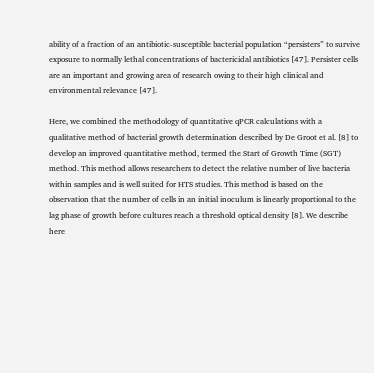ability of a fraction of an antibiotic-susceptible bacterial population “persisters” to survive exposure to normally lethal concentrations of bactericidal antibiotics [47]. Persister cells are an important and growing area of research owing to their high clinical and environmental relevance [47].

Here, we combined the methodology of quantitative qPCR calculations with a qualitative method of bacterial growth determination described by De Groot et al. [8] to develop an improved quantitative method, termed the Start of Growth Time (SGT) method. This method allows researchers to detect the relative number of live bacteria within samples and is well suited for HTS studies. This method is based on the observation that the number of cells in an initial inoculum is linearly proportional to the lag phase of growth before cultures reach a threshold optical density [8]. We describe here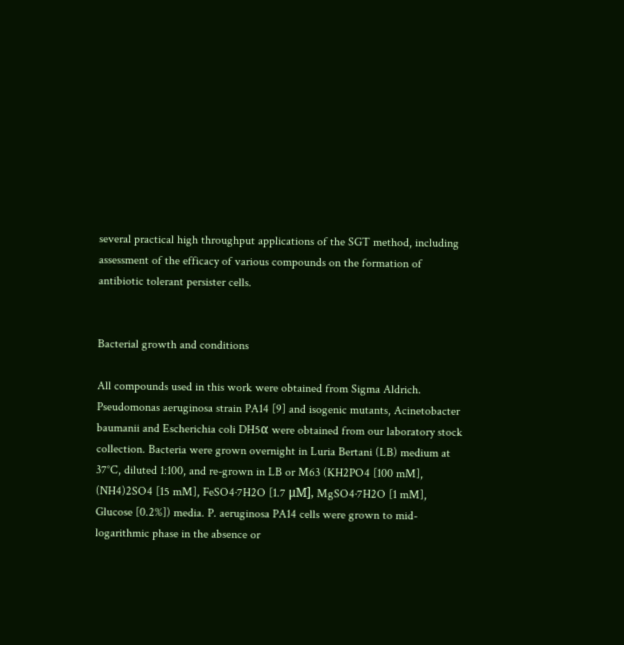several practical high throughput applications of the SGT method, including assessment of the efficacy of various compounds on the formation of antibiotic tolerant persister cells.


Bacterial growth and conditions

All compounds used in this work were obtained from Sigma Aldrich. Pseudomonas aeruginosa strain PA14 [9] and isogenic mutants, Acinetobacter baumanii and Escherichia coli DH5α were obtained from our laboratory stock collection. Bacteria were grown overnight in Luria Bertani (LB) medium at 37°C, diluted 1:100, and re-grown in LB or M63 (KH2PO4 [100 mM], (NH4)2SO4 [15 mM], FeSO4·7H2O [1.7 μM], MgSO4·7H2O [1 mM], Glucose [0.2%]) media. P. aeruginosa PA14 cells were grown to mid-logarithmic phase in the absence or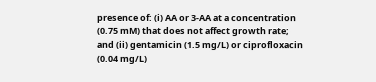presence of: (i) AA or 3-AA at a concentration (0.75 mM) that does not affect growth rate; and (ii) gentamicin (1.5 mg/L) or ciprofloxacin (0.04 mg/L)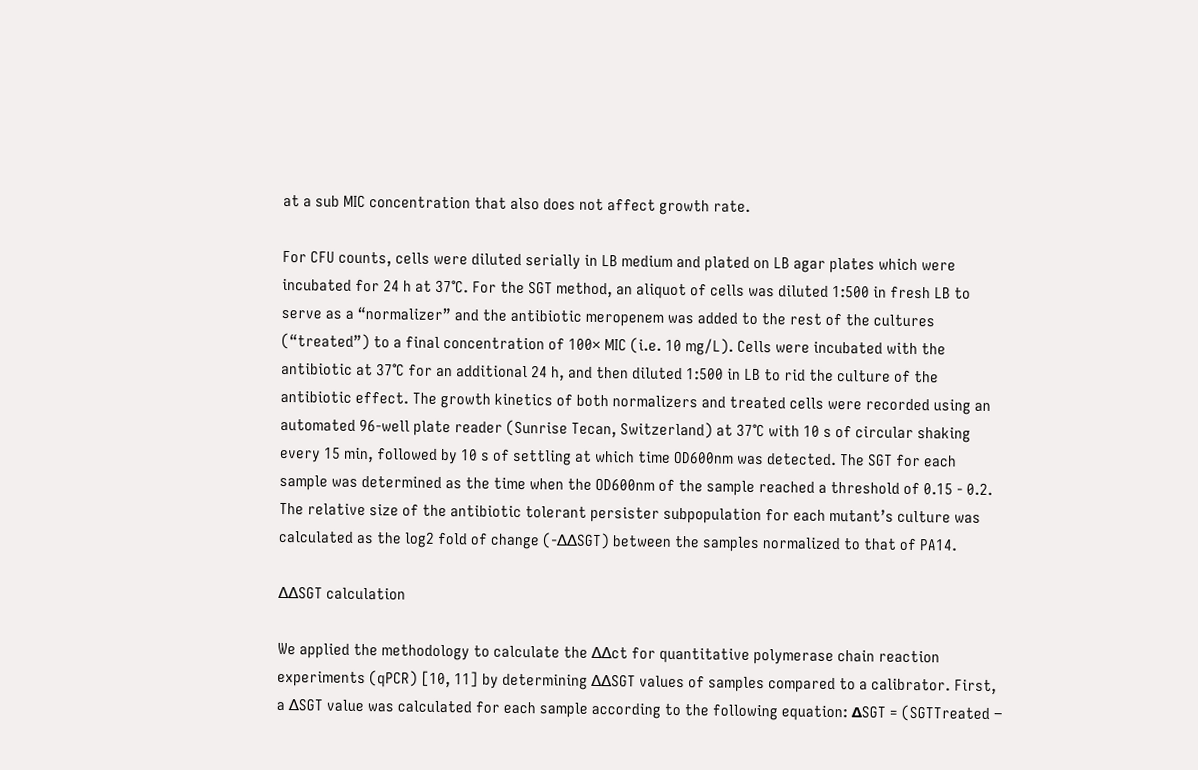at a sub MIC concentration that also does not affect growth rate.

For CFU counts, cells were diluted serially in LB medium and plated on LB agar plates which were incubated for 24 h at 37°C. For the SGT method, an aliquot of cells was diluted 1:500 in fresh LB to serve as a “normalizer” and the antibiotic meropenem was added to the rest of the cultures (“treated”) to a final concentration of 100× MIC (i.e. 10 mg/L). Cells were incubated with the antibiotic at 37°C for an additional 24 h, and then diluted 1:500 in LB to rid the culture of the antibiotic effect. The growth kinetics of both normalizers and treated cells were recorded using an automated 96-well plate reader (Sunrise Tecan, Switzerland) at 37°C with 10 s of circular shaking every 15 min, followed by 10 s of settling at which time OD600nm was detected. The SGT for each sample was determined as the time when the OD600nm of the sample reached a threshold of 0.15 - 0.2. The relative size of the antibiotic tolerant persister subpopulation for each mutant’s culture was calculated as the log2 fold of change (-∆∆SGT) between the samples normalized to that of PA14.

∆∆SGT calculation

We applied the methodology to calculate the ∆∆ct for quantitative polymerase chain reaction experiments (qPCR) [10, 11] by determining ∆∆SGT values of samples compared to a calibrator. First, a ∆SGT value was calculated for each sample according to the following equation: ΔSGT = (SGTTreated −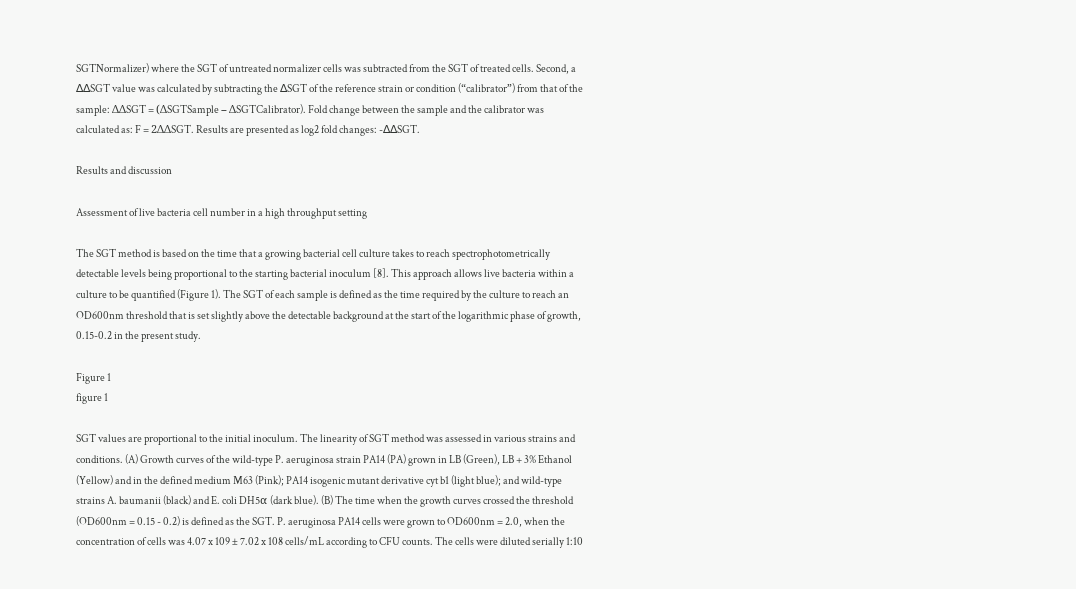SGTNormalizer) where the SGT of untreated normalizer cells was subtracted from the SGT of treated cells. Second, a ∆∆SGT value was calculated by subtracting the ∆SGT of the reference strain or condition (“calibrator”) from that of the sample: ΔΔSGT = (ΔSGTSample − ΔSGTCalibrator). Fold change between the sample and the calibrator was calculated as: F = 2ΔΔSGT. Results are presented as log2 fold changes: -∆∆SGT.

Results and discussion

Assessment of live bacteria cell number in a high throughput setting

The SGT method is based on the time that a growing bacterial cell culture takes to reach spectrophotometrically detectable levels being proportional to the starting bacterial inoculum [8]. This approach allows live bacteria within a culture to be quantified (Figure 1). The SGT of each sample is defined as the time required by the culture to reach an OD600nm threshold that is set slightly above the detectable background at the start of the logarithmic phase of growth, 0.15-0.2 in the present study.

Figure 1
figure 1

SGT values are proportional to the initial inoculum. The linearity of SGT method was assessed in various strains and conditions. (A) Growth curves of the wild-type P. aeruginosa strain PA14 (PA) grown in LB (Green), LB + 3% Ethanol (Yellow) and in the defined medium M63 (Pink); PA14 isogenic mutant derivative cyt b1 (light blue); and wild-type strains A. baumanii (black) and E. coli DH5α (dark blue). (B) The time when the growth curves crossed the threshold (OD600nm = 0.15 - 0.2) is defined as the SGT. P. aeruginosa PA14 cells were grown to OD600nm = 2.0, when the concentration of cells was 4.07 x 109 ± 7.02 x 108 cells/mL according to CFU counts. The cells were diluted serially 1:10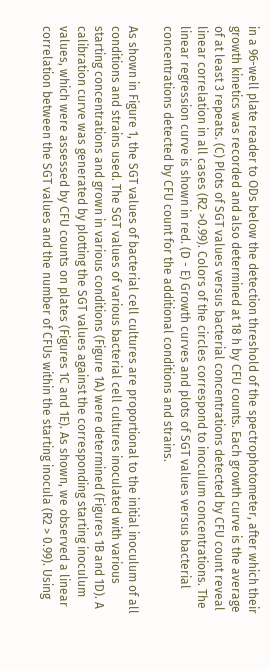in a 96-well plate reader to ODs below the detection threshold of the spectrophotometer, after which their growth kinetics was recorded and also determined at 18 h by CFU counts. Each growth curve is the average of at least 3 repeats. (C) Plots of SGT values versus bacterial concentrations detected by CFU count reveal linear correlation in all cases (R2 >0.99). Colors of the circles correspond to inoculum concentrations. The linear regression curve is shown in red. (D - E) Growth curves and plots of SGT values versus bacterial concentrations detected by CFU count for the additional conditions and strains.

As shown in Figure 1, the SGT values of bacterial cell cultures are proportional to the initial inoculum of all conditions and strains used. The SGT values of various bacterial cell cultures inoculated with various starting concentrations and grown in various conditions (Figure 1A) were determined (Figures 1B and 1D). A calibration curve was generated by plotting the SGT values against the corresponding starting inoculum values, which were assessed by CFU counts on plates (Figures 1C and 1E). As shown, we observed a linear correlation between the SGT values and the number of CFUs within the starting inocula (R2 > 0.99). Using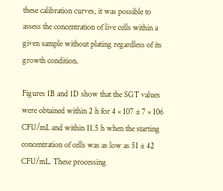these calibration curves, it was possible to assess the concentration of live cells within a given sample without plating regardless of its growth condition.

Figures 1B and 1D show that the SGT values were obtained within 2 h for 4 × 107 ± 7 × 106 CFU/mL and within 11.5 h when the starting concentration of cells was as low as 51 ± 42 CFU/mL. These processing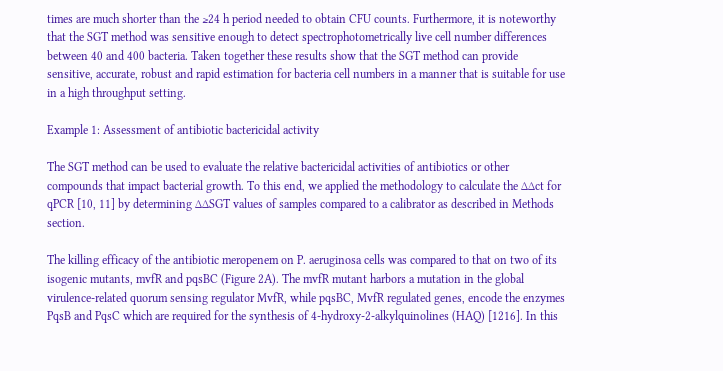times are much shorter than the ≥24 h period needed to obtain CFU counts. Furthermore, it is noteworthy that the SGT method was sensitive enough to detect spectrophotometrically live cell number differences between 40 and 400 bacteria. Taken together these results show that the SGT method can provide sensitive, accurate, robust and rapid estimation for bacteria cell numbers in a manner that is suitable for use in a high throughput setting.

Example 1: Assessment of antibiotic bactericidal activity

The SGT method can be used to evaluate the relative bactericidal activities of antibiotics or other compounds that impact bacterial growth. To this end, we applied the methodology to calculate the ∆∆ct for qPCR [10, 11] by determining ∆∆SGT values of samples compared to a calibrator as described in Methods section.

The killing efficacy of the antibiotic meropenem on P. aeruginosa cells was compared to that on two of its isogenic mutants, mvfR and pqsBC (Figure 2A). The mvfR mutant harbors a mutation in the global virulence-related quorum sensing regulator MvfR, while pqsBC, MvfR regulated genes, encode the enzymes PqsB and PqsC which are required for the synthesis of 4-hydroxy-2-alkylquinolines (HAQ) [1216]. In this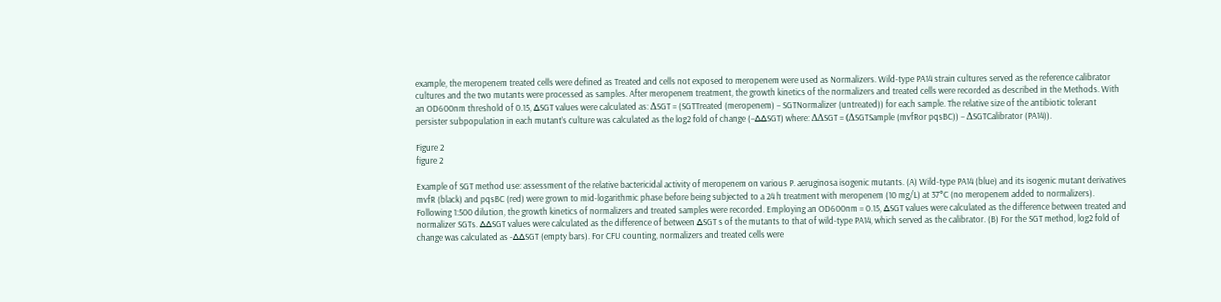example, the meropenem treated cells were defined as Treated and cells not exposed to meropenem were used as Normalizers. Wild-type PA14 strain cultures served as the reference calibrator cultures and the two mutants were processed as samples. After meropenem treatment, the growth kinetics of the normalizers and treated cells were recorded as described in the Methods. With an OD600nm threshold of 0.15, ∆SGT values were calculated as: ΔSGT = (SGTTreated (meropenem) − SGTNormalizer (untreated)) for each sample. The relative size of the antibiotic tolerant persister subpopulation in each mutant’s culture was calculated as the log2 fold of change (−∆∆SGT) where: ΔΔSGT = (ΔSGTSample (mvfRor pqsBC)) − ΔSGTCalibrator (PA14)).

Figure 2
figure 2

Example of SGT method use: assessment of the relative bactericidal activity of meropenem on various P. aeruginosa isogenic mutants. (A) Wild-type PA14 (blue) and its isogenic mutant derivatives mvfR (black) and pqsBC (red) were grown to mid-logarithmic phase before being subjected to a 24 h treatment with meropenem (10 mg/L) at 37°C (no meropenem added to normalizers). Following 1:500 dilution, the growth kinetics of normalizers and treated samples were recorded. Employing an OD600nm = 0.15, ∆SGT values were calculated as the difference between treated and normalizer SGTs. ∆∆SGT values were calculated as the difference of between ∆SGT s of the mutants to that of wild-type PA14, which served as the calibrator. (B) For the SGT method, log2 fold of change was calculated as -∆∆SGT (empty bars). For CFU counting, normalizers and treated cells were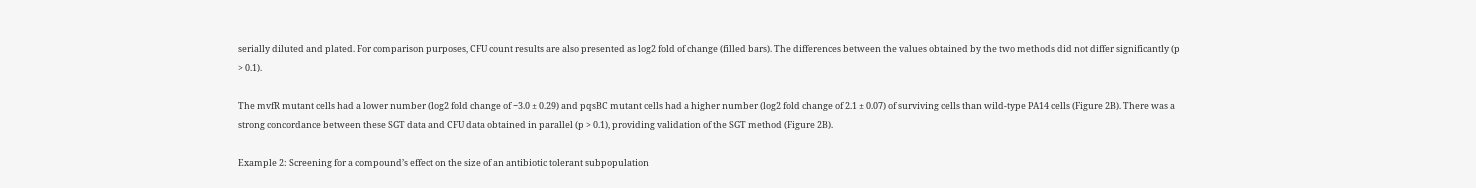serially diluted and plated. For comparison purposes, CFU count results are also presented as log2 fold of change (filled bars). The differences between the values obtained by the two methods did not differ significantly (p > 0.1).

The mvfR mutant cells had a lower number (log2 fold change of −3.0 ± 0.29) and pqsBC mutant cells had a higher number (log2 fold change of 2.1 ± 0.07) of surviving cells than wild-type PA14 cells (Figure 2B). There was a strong concordance between these SGT data and CFU data obtained in parallel (p > 0.1), providing validation of the SGT method (Figure 2B).

Example 2: Screening for a compound’s effect on the size of an antibiotic tolerant subpopulation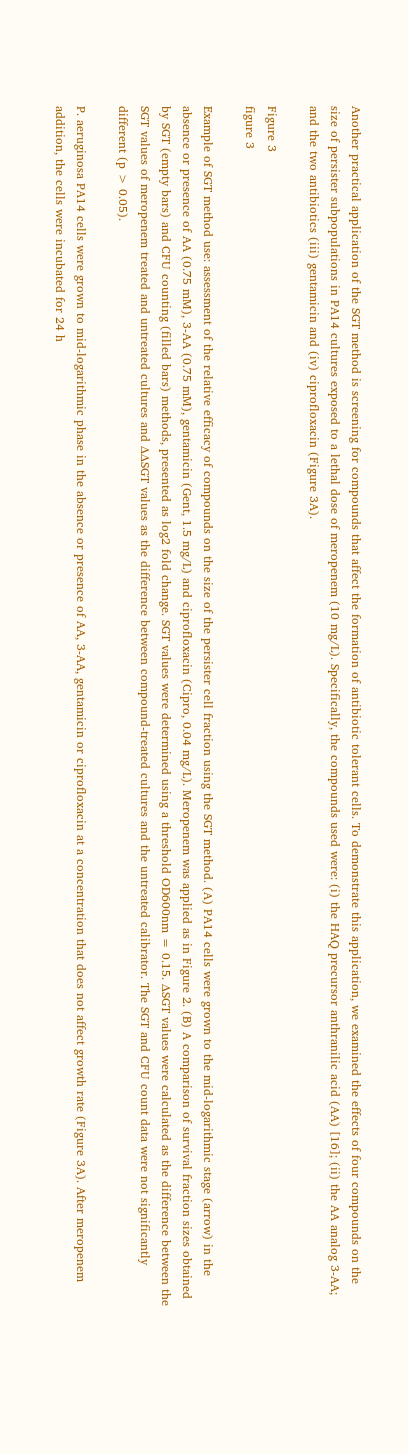Another practical application of the SGT method is screening for compounds that affect the formation of antibiotic tolerant cells. To demonstrate this application, we examined the effects of four compounds on the size of persister subpopulations in PA14 cultures exposed to a lethal dose of meropenem (10 mg/L). Specifically, the compounds used were: (i) the HAQ precursor anthranilic acid (AA) [16]; (ii) the AA analog 3-AA; and the two antibiotics (iii) gentamicin and (iv) ciprofloxacin (Figure 3A).

Figure 3
figure 3

Example of SGT method use: assessment of the relative efficacy of compounds on the size of the persister cell fraction using the SGT method. (A) PA14 cells were grown to the mid-logarithmic stage (arrow) in the absence or presence of AA (0.75 mM), 3-AA (0.75 mM), gentamicin (Gent, 1.5 mg/L) and ciprofloxacin (Cipro, 0.04 mg/L). Meropenem was applied as in Figure 2. (B) A comparison of survival fraction sizes obtained by SGT (empty bars) and CFU counting (filled bars) methods, presented as log2 fold change. SGT values were determined using a threshold OD600nm = 0.15. ∆SGT values were calculated as the difference between the SGT values of meropenem treated and untreated cultures and ∆∆SGT values as the difference between compound-treated cultures and the untreated calibrator. The SGT and CFU count data were not significantly different (p > 0.05).

P. aeruginosa PA14 cells were grown to mid-logarithmic phase in the absence or presence of AA, 3-AA, gentamicin or ciprofloxacin at a concentration that does not affect growth rate (Figure 3A). After meropenem addition, the cells were incubated for 24 h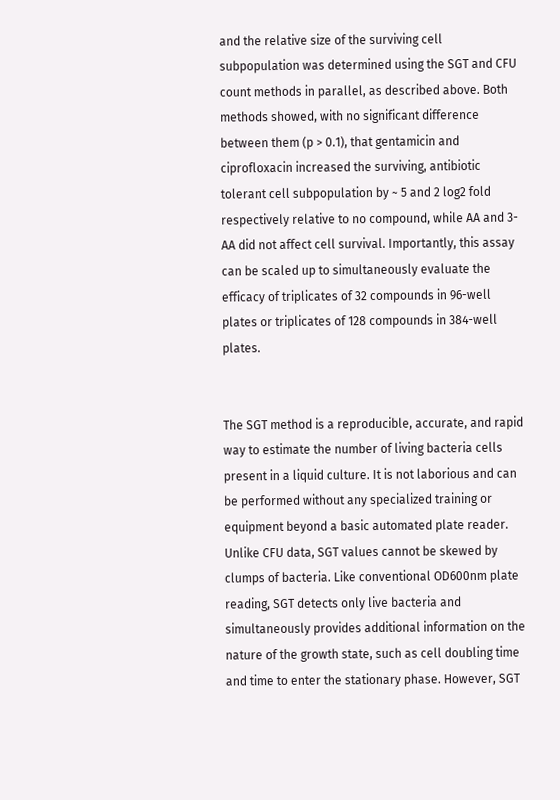and the relative size of the surviving cell subpopulation was determined using the SGT and CFU count methods in parallel, as described above. Both methods showed, with no significant difference between them (p > 0.1), that gentamicin and ciprofloxacin increased the surviving, antibiotic tolerant cell subpopulation by ~ 5 and 2 log2 fold respectively relative to no compound, while AA and 3-AA did not affect cell survival. Importantly, this assay can be scaled up to simultaneously evaluate the efficacy of triplicates of 32 compounds in 96-well plates or triplicates of 128 compounds in 384-well plates.


The SGT method is a reproducible, accurate, and rapid way to estimate the number of living bacteria cells present in a liquid culture. It is not laborious and can be performed without any specialized training or equipment beyond a basic automated plate reader. Unlike CFU data, SGT values cannot be skewed by clumps of bacteria. Like conventional OD600nm plate reading, SGT detects only live bacteria and simultaneously provides additional information on the nature of the growth state, such as cell doubling time and time to enter the stationary phase. However, SGT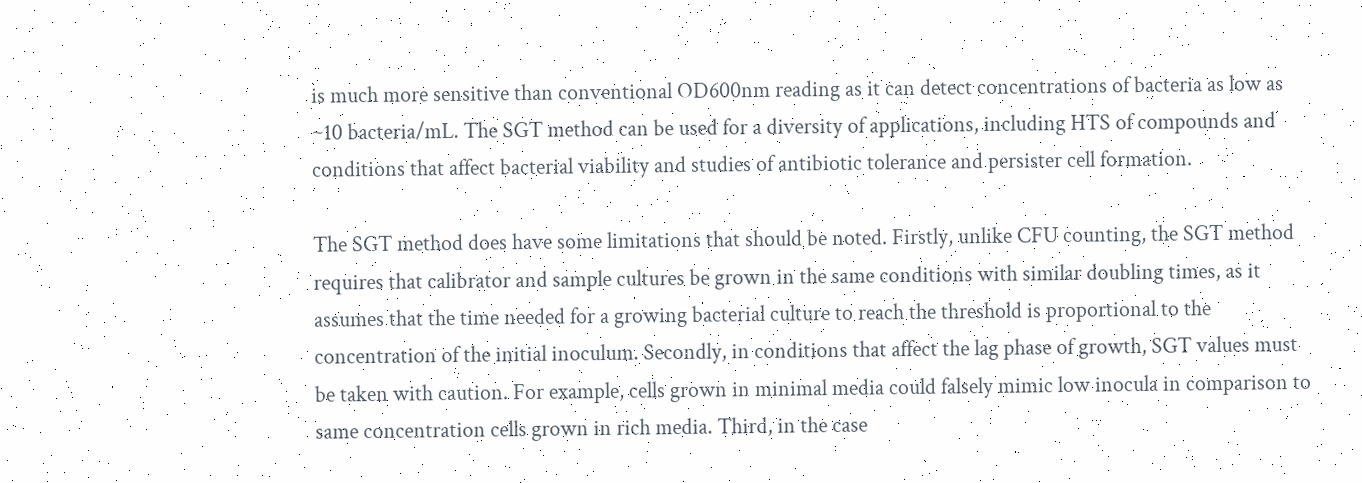is much more sensitive than conventional OD600nm reading as it can detect concentrations of bacteria as low as ~10 bacteria/mL. The SGT method can be used for a diversity of applications, including HTS of compounds and conditions that affect bacterial viability and studies of antibiotic tolerance and persister cell formation.

The SGT method does have some limitations that should be noted. Firstly, unlike CFU counting, the SGT method requires that calibrator and sample cultures be grown in the same conditions with similar doubling times, as it assumes that the time needed for a growing bacterial culture to reach the threshold is proportional to the concentration of the initial inoculum. Secondly, in conditions that affect the lag phase of growth, SGT values must be taken with caution. For example, cells grown in minimal media could falsely mimic low inocula in comparison to same concentration cells grown in rich media. Third, in the case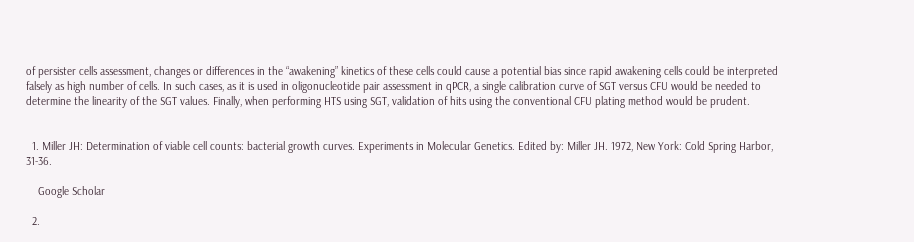of persister cells assessment, changes or differences in the “awakening” kinetics of these cells could cause a potential bias since rapid awakening cells could be interpreted falsely as high number of cells. In such cases, as it is used in oligonucleotide pair assessment in qPCR, a single calibration curve of SGT versus CFU would be needed to determine the linearity of the SGT values. Finally, when performing HTS using SGT, validation of hits using the conventional CFU plating method would be prudent.


  1. Miller JH: Determination of viable cell counts: bacterial growth curves. Experiments in Molecular Genetics. Edited by: Miller JH. 1972, New York: Cold Spring Harbor, 31-36.

    Google Scholar

  2.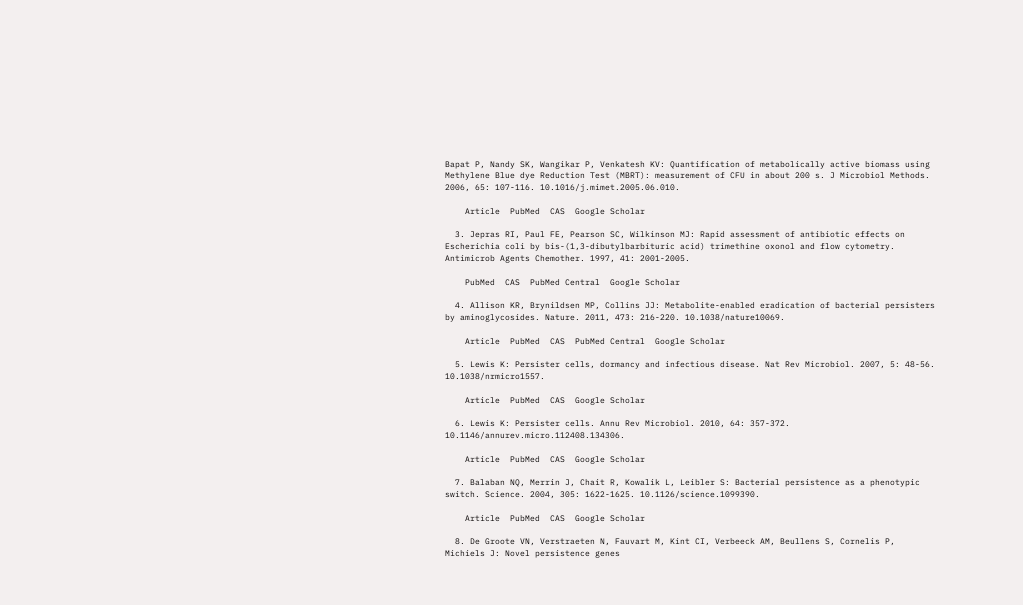Bapat P, Nandy SK, Wangikar P, Venkatesh KV: Quantification of metabolically active biomass using Methylene Blue dye Reduction Test (MBRT): measurement of CFU in about 200 s. J Microbiol Methods. 2006, 65: 107-116. 10.1016/j.mimet.2005.06.010.

    Article  PubMed  CAS  Google Scholar

  3. Jepras RI, Paul FE, Pearson SC, Wilkinson MJ: Rapid assessment of antibiotic effects on Escherichia coli by bis-(1,3-dibutylbarbituric acid) trimethine oxonol and flow cytometry. Antimicrob Agents Chemother. 1997, 41: 2001-2005.

    PubMed  CAS  PubMed Central  Google Scholar

  4. Allison KR, Brynildsen MP, Collins JJ: Metabolite-enabled eradication of bacterial persisters by aminoglycosides. Nature. 2011, 473: 216-220. 10.1038/nature10069.

    Article  PubMed  CAS  PubMed Central  Google Scholar

  5. Lewis K: Persister cells, dormancy and infectious disease. Nat Rev Microbiol. 2007, 5: 48-56. 10.1038/nrmicro1557.

    Article  PubMed  CAS  Google Scholar

  6. Lewis K: Persister cells. Annu Rev Microbiol. 2010, 64: 357-372. 10.1146/annurev.micro.112408.134306.

    Article  PubMed  CAS  Google Scholar

  7. Balaban NQ, Merrin J, Chait R, Kowalik L, Leibler S: Bacterial persistence as a phenotypic switch. Science. 2004, 305: 1622-1625. 10.1126/science.1099390.

    Article  PubMed  CAS  Google Scholar

  8. De Groote VN, Verstraeten N, Fauvart M, Kint CI, Verbeeck AM, Beullens S, Cornelis P, Michiels J: Novel persistence genes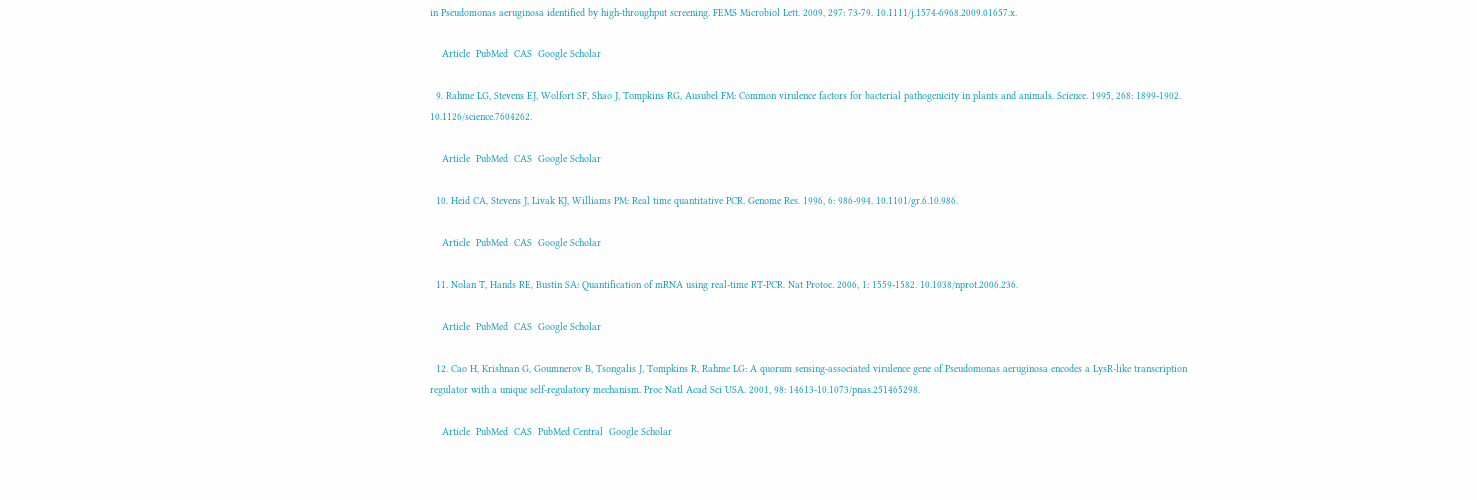in Pseudomonas aeruginosa identified by high-throughput screening. FEMS Microbiol Lett. 2009, 297: 73-79. 10.1111/j.1574-6968.2009.01657.x.

    Article  PubMed  CAS  Google Scholar

  9. Rahme LG, Stevens EJ, Wolfort SF, Shao J, Tompkins RG, Ausubel FM: Common virulence factors for bacterial pathogenicity in plants and animals. Science. 1995, 268: 1899-1902. 10.1126/science.7604262.

    Article  PubMed  CAS  Google Scholar

  10. Heid CA, Stevens J, Livak KJ, Williams PM: Real time quantitative PCR. Genome Res. 1996, 6: 986-994. 10.1101/gr.6.10.986.

    Article  PubMed  CAS  Google Scholar

  11. Nolan T, Hands RE, Bustin SA: Quantification of mRNA using real-time RT-PCR. Nat Protoc. 2006, 1: 1559-1582. 10.1038/nprot.2006.236.

    Article  PubMed  CAS  Google Scholar

  12. Cao H, Krishnan G, Goumnerov B, Tsongalis J, Tompkins R, Rahme LG: A quorum sensing-associated virulence gene of Pseudomonas aeruginosa encodes a LysR-like transcription regulator with a unique self-regulatory mechanism. Proc Natl Acad Sci USA. 2001, 98: 14613-10.1073/pnas.251465298.

    Article  PubMed  CAS  PubMed Central  Google Scholar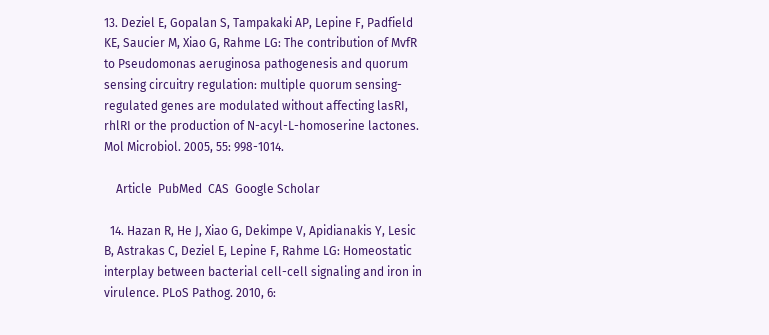13. Deziel E, Gopalan S, Tampakaki AP, Lepine F, Padfield KE, Saucier M, Xiao G, Rahme LG: The contribution of MvfR to Pseudomonas aeruginosa pathogenesis and quorum sensing circuitry regulation: multiple quorum sensing-regulated genes are modulated without affecting lasRI, rhlRI or the production of N-acyl-L-homoserine lactones. Mol Microbiol. 2005, 55: 998-1014.

    Article  PubMed  CAS  Google Scholar

  14. Hazan R, He J, Xiao G, Dekimpe V, Apidianakis Y, Lesic B, Astrakas C, Deziel E, Lepine F, Rahme LG: Homeostatic interplay between bacterial cell-cell signaling and iron in virulence. PLoS Pathog. 2010, 6: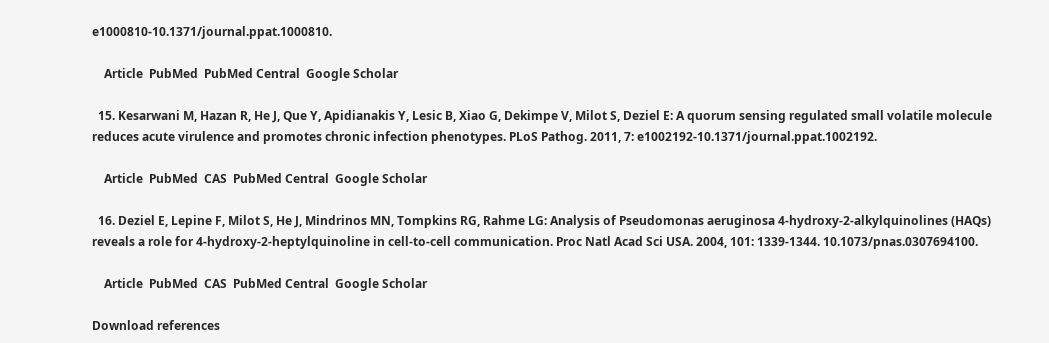e1000810-10.1371/journal.ppat.1000810.

    Article  PubMed  PubMed Central  Google Scholar

  15. Kesarwani M, Hazan R, He J, Que Y, Apidianakis Y, Lesic B, Xiao G, Dekimpe V, Milot S, Deziel E: A quorum sensing regulated small volatile molecule reduces acute virulence and promotes chronic infection phenotypes. PLoS Pathog. 2011, 7: e1002192-10.1371/journal.ppat.1002192.

    Article  PubMed  CAS  PubMed Central  Google Scholar

  16. Deziel E, Lepine F, Milot S, He J, Mindrinos MN, Tompkins RG, Rahme LG: Analysis of Pseudomonas aeruginosa 4-hydroxy-2-alkylquinolines (HAQs) reveals a role for 4-hydroxy-2-heptylquinoline in cell-to-cell communication. Proc Natl Acad Sci USA. 2004, 101: 1339-1344. 10.1073/pnas.0307694100.

    Article  PubMed  CAS  PubMed Central  Google Scholar

Download references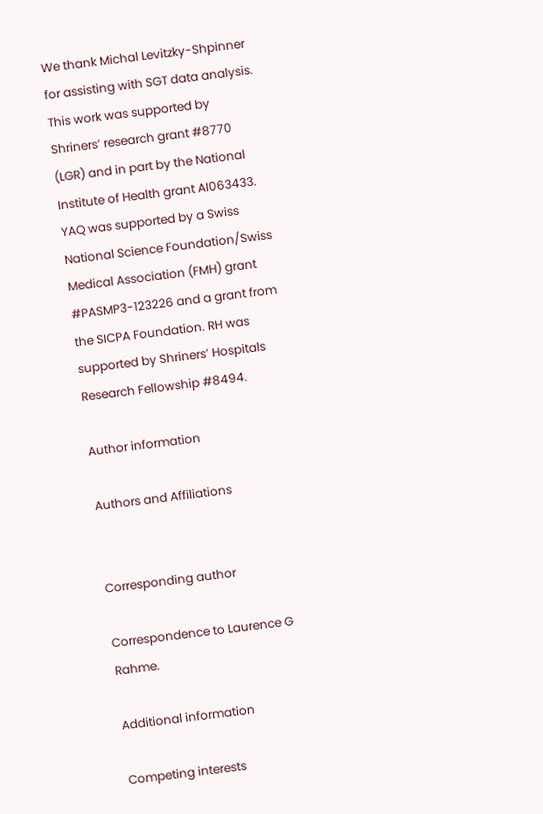We thank Michal Levitzky-Shpinner for assisting with SGT data analysis. This work was supported by Shriners’ research grant #8770 (LGR) and in part by the National Institute of Health grant AI063433. YAQ was supported by a Swiss National Science Foundation/Swiss Medical Association (FMH) grant #PASMP3-123226 and a grant from the SICPA Foundation. RH was supported by Shriners’ Hospitals Research Fellowship #8494.

Author information

Authors and Affiliations


Corresponding author

Correspondence to Laurence G Rahme.

Additional information

Competing interests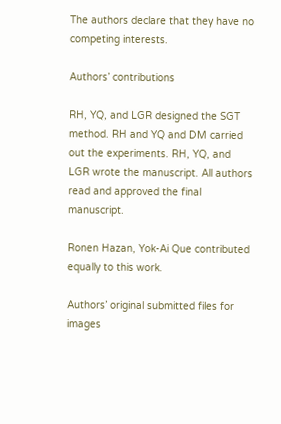The authors declare that they have no competing interests.

Authors’ contributions

RH, YQ, and LGR designed the SGT method. RH and YQ and DM carried out the experiments. RH, YQ, and LGR wrote the manuscript. All authors read and approved the final manuscript.

Ronen Hazan, Yok-Ai Que contributed equally to this work.

Authors’ original submitted files for images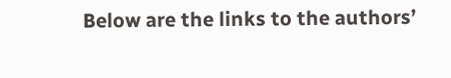Below are the links to the authors’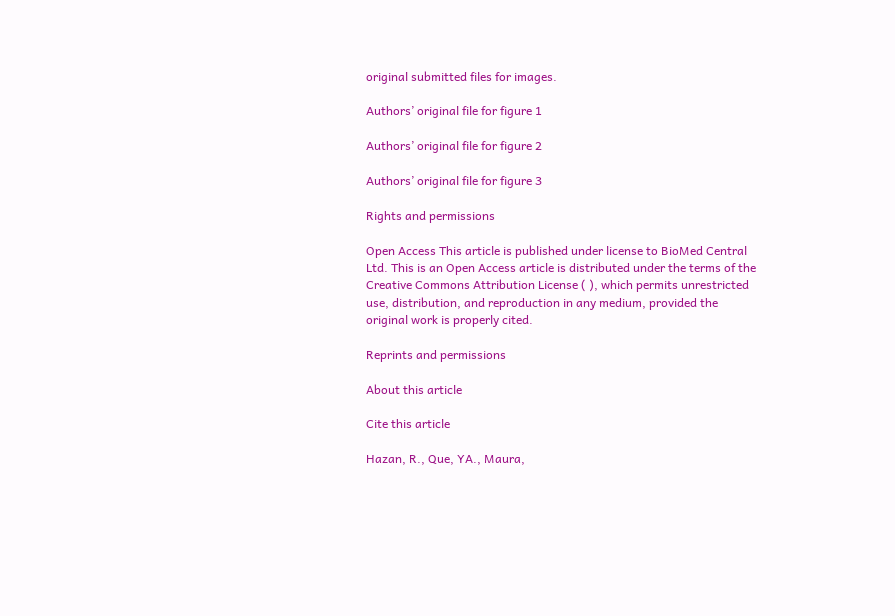original submitted files for images.

Authors’ original file for figure 1

Authors’ original file for figure 2

Authors’ original file for figure 3

Rights and permissions

Open Access This article is published under license to BioMed Central Ltd. This is an Open Access article is distributed under the terms of the Creative Commons Attribution License ( ), which permits unrestricted use, distribution, and reproduction in any medium, provided the original work is properly cited.

Reprints and permissions

About this article

Cite this article

Hazan, R., Que, YA., Maura,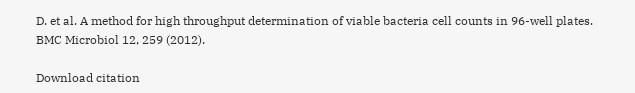D. et al. A method for high throughput determination of viable bacteria cell counts in 96-well plates. BMC Microbiol 12, 259 (2012).

Download citation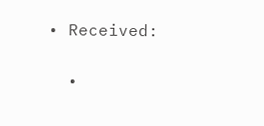• Received:

  •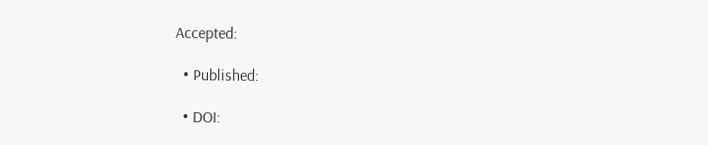Accepted:

  • Published:

  • DOI: